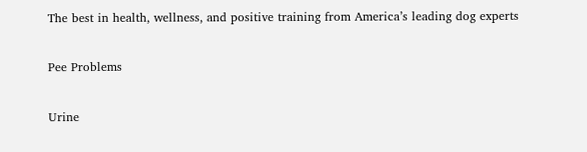The best in health, wellness, and positive training from America’s leading dog experts

Pee Problems

Urine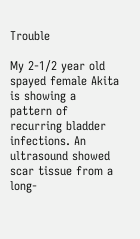Trouble

My 2-1/2 year old spayed female Akita is showing a pattern of recurring bladder infections. An ultrasound showed scar tissue from a long-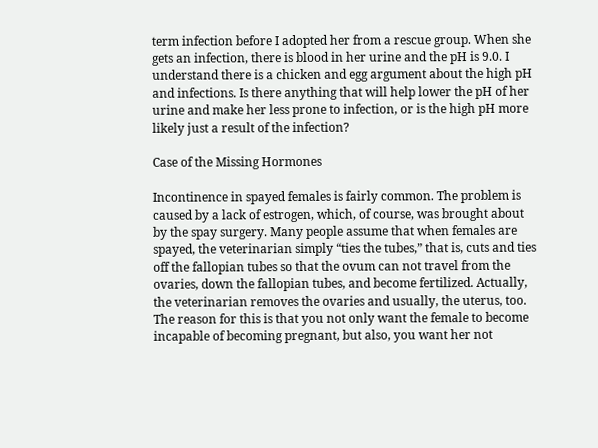term infection before I adopted her from a rescue group. When she gets an infection, there is blood in her urine and the pH is 9.0. I understand there is a chicken and egg argument about the high pH and infections. Is there anything that will help lower the pH of her urine and make her less prone to infection, or is the high pH more likely just a result of the infection?

Case of the Missing Hormones

Incontinence in spayed females is fairly common. The problem is caused by a lack of estrogen, which, of course, was brought about by the spay surgery. Many people assume that when females are spayed, the veterinarian simply “ties the tubes,” that is, cuts and ties off the fallopian tubes so that the ovum can not travel from the ovaries, down the fallopian tubes, and become fertilized. Actually, the veterinarian removes the ovaries and usually, the uterus, too. The reason for this is that you not only want the female to become incapable of becoming pregnant, but also, you want her not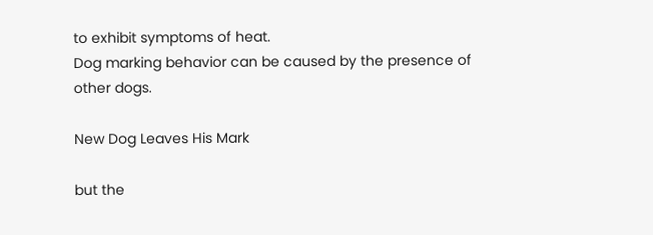to exhibit symptoms of heat.
Dog marking behavior can be caused by the presence of other dogs.

New Dog Leaves His Mark

but the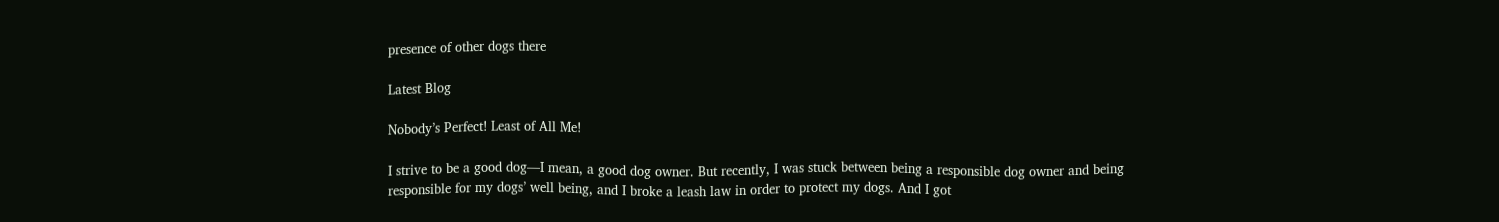presence of other dogs there

Latest Blog

Nobody’s Perfect! Least of All Me!

I strive to be a good dog—I mean, a good dog owner. But recently, I was stuck between being a responsible dog owner and being responsible for my dogs’ well being, and I broke a leash law in order to protect my dogs. And I got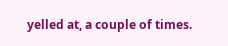yelled at, a couple of times.